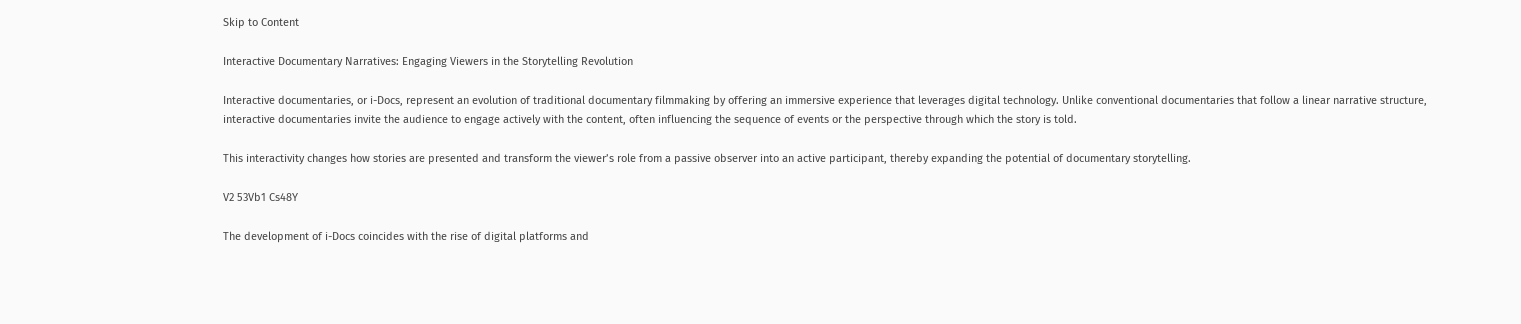Skip to Content

Interactive Documentary Narratives: Engaging Viewers in the Storytelling Revolution

Interactive documentaries, or i-Docs, represent an evolution of traditional documentary filmmaking by offering an immersive experience that leverages digital technology. Unlike conventional documentaries that follow a linear narrative structure, interactive documentaries invite the audience to engage actively with the content, often influencing the sequence of events or the perspective through which the story is told.

This interactivity changes how stories are presented and transform the viewer’s role from a passive observer into an active participant, thereby expanding the potential of documentary storytelling.

V2 53Vb1 Cs48Y

The development of i-Docs coincides with the rise of digital platforms and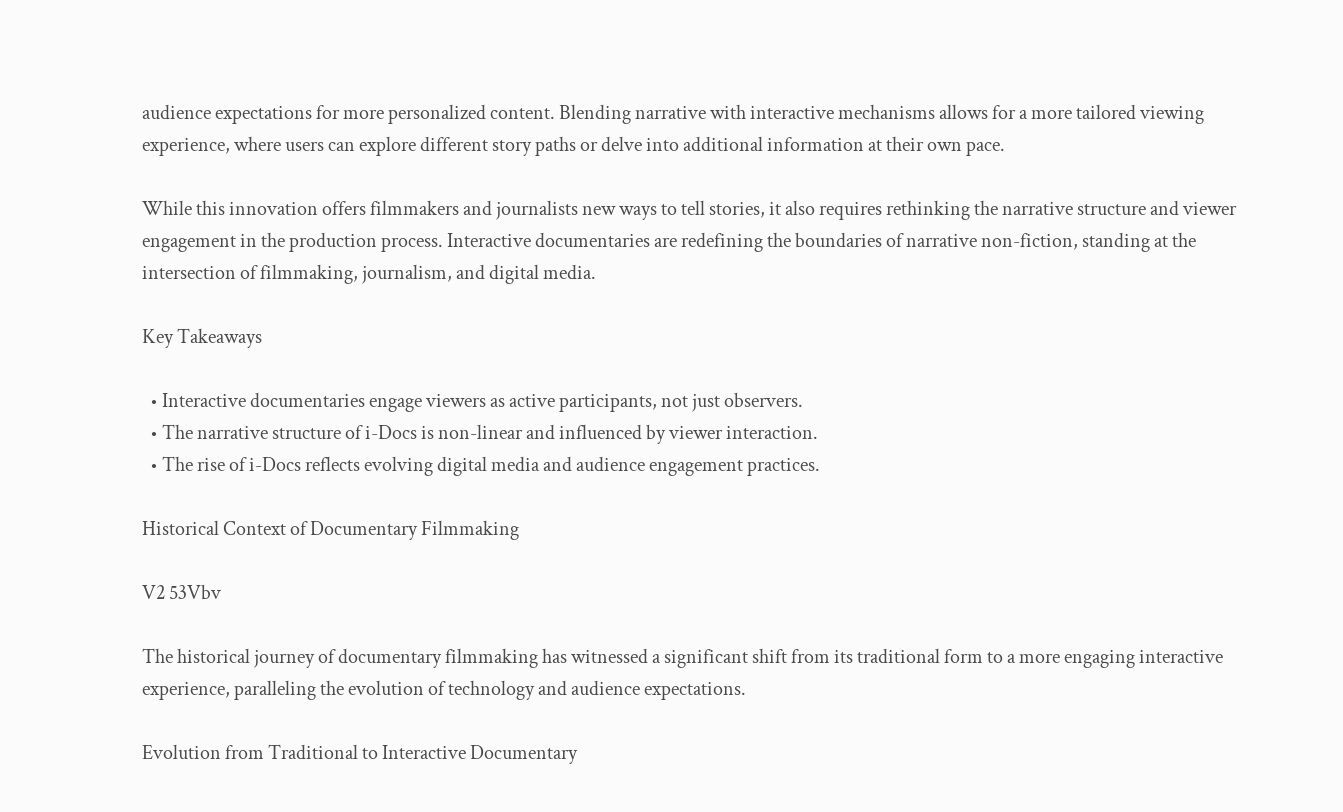audience expectations for more personalized content. Blending narrative with interactive mechanisms allows for a more tailored viewing experience, where users can explore different story paths or delve into additional information at their own pace.

While this innovation offers filmmakers and journalists new ways to tell stories, it also requires rethinking the narrative structure and viewer engagement in the production process. Interactive documentaries are redefining the boundaries of narrative non-fiction, standing at the intersection of filmmaking, journalism, and digital media.

Key Takeaways

  • Interactive documentaries engage viewers as active participants, not just observers.
  • The narrative structure of i-Docs is non-linear and influenced by viewer interaction.
  • The rise of i-Docs reflects evolving digital media and audience engagement practices.

Historical Context of Documentary Filmmaking

V2 53Vbv

The historical journey of documentary filmmaking has witnessed a significant shift from its traditional form to a more engaging interactive experience, paralleling the evolution of technology and audience expectations.

Evolution from Traditional to Interactive Documentary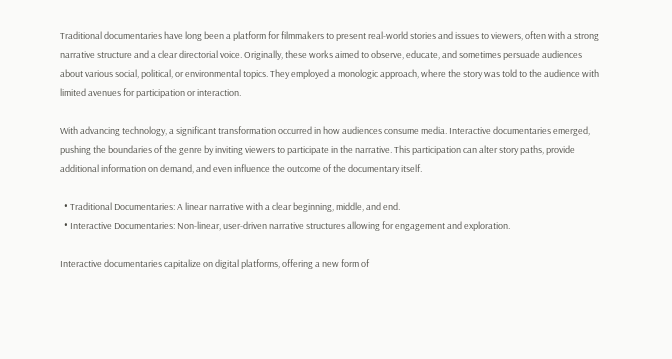Traditional documentaries have long been a platform for filmmakers to present real-world stories and issues to viewers, often with a strong narrative structure and a clear directorial voice. Originally, these works aimed to observe, educate, and sometimes persuade audiences about various social, political, or environmental topics. They employed a monologic approach, where the story was told to the audience with limited avenues for participation or interaction.

With advancing technology, a significant transformation occurred in how audiences consume media. Interactive documentaries emerged, pushing the boundaries of the genre by inviting viewers to participate in the narrative. This participation can alter story paths, provide additional information on demand, and even influence the outcome of the documentary itself.

  • Traditional Documentaries: A linear narrative with a clear beginning, middle, and end.
  • Interactive Documentaries: Non-linear, user-driven narrative structures allowing for engagement and exploration.

Interactive documentaries capitalize on digital platforms, offering a new form of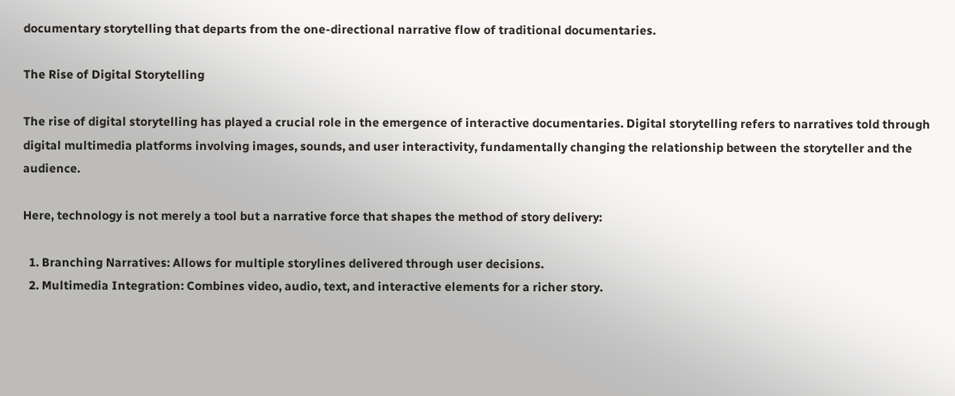documentary storytelling that departs from the one-directional narrative flow of traditional documentaries.

The Rise of Digital Storytelling

The rise of digital storytelling has played a crucial role in the emergence of interactive documentaries. Digital storytelling refers to narratives told through digital multimedia platforms involving images, sounds, and user interactivity, fundamentally changing the relationship between the storyteller and the audience.

Here, technology is not merely a tool but a narrative force that shapes the method of story delivery:

  1. Branching Narratives: Allows for multiple storylines delivered through user decisions.
  2. Multimedia Integration: Combines video, audio, text, and interactive elements for a richer story.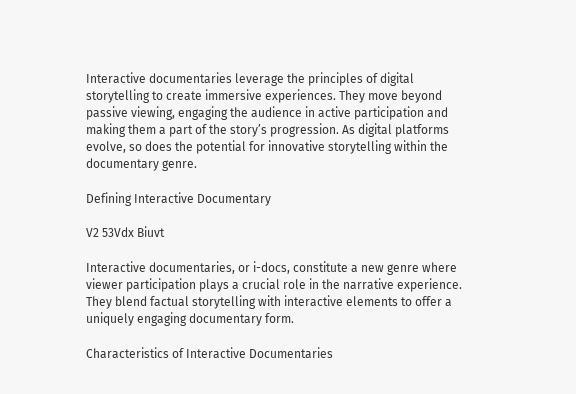Interactive documentaries leverage the principles of digital storytelling to create immersive experiences. They move beyond passive viewing, engaging the audience in active participation and making them a part of the story’s progression. As digital platforms evolve, so does the potential for innovative storytelling within the documentary genre.

Defining Interactive Documentary

V2 53Vdx Biuvt

Interactive documentaries, or i-docs, constitute a new genre where viewer participation plays a crucial role in the narrative experience. They blend factual storytelling with interactive elements to offer a uniquely engaging documentary form.

Characteristics of Interactive Documentaries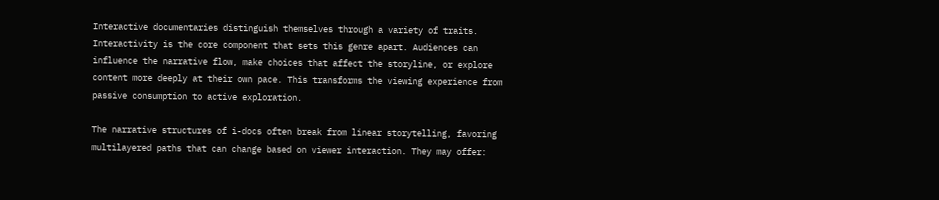Interactive documentaries distinguish themselves through a variety of traits. Interactivity is the core component that sets this genre apart. Audiences can influence the narrative flow, make choices that affect the storyline, or explore content more deeply at their own pace. This transforms the viewing experience from passive consumption to active exploration.

The narrative structures of i-docs often break from linear storytelling, favoring multilayered paths that can change based on viewer interaction. They may offer: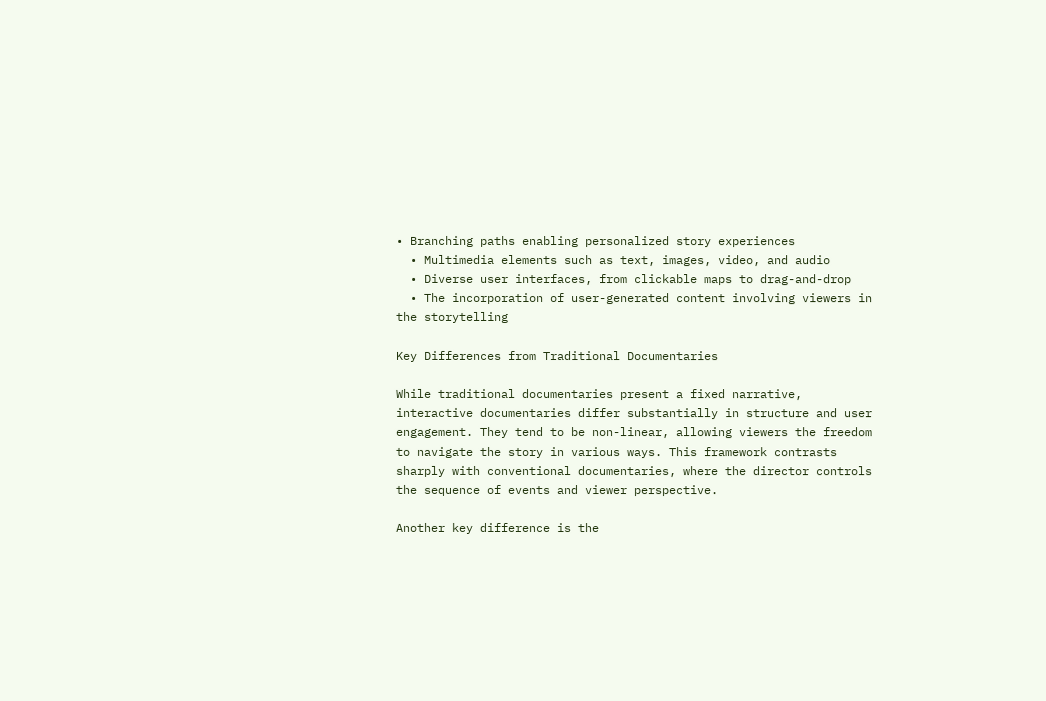• Branching paths enabling personalized story experiences
  • Multimedia elements such as text, images, video, and audio
  • Diverse user interfaces, from clickable maps to drag-and-drop
  • The incorporation of user-generated content involving viewers in the storytelling

Key Differences from Traditional Documentaries

While traditional documentaries present a fixed narrative, interactive documentaries differ substantially in structure and user engagement. They tend to be non-linear, allowing viewers the freedom to navigate the story in various ways. This framework contrasts sharply with conventional documentaries, where the director controls the sequence of events and viewer perspective.

Another key difference is the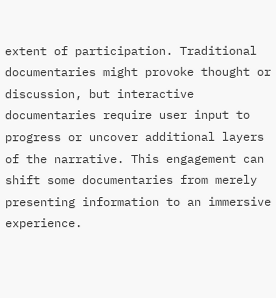extent of participation. Traditional documentaries might provoke thought or discussion, but interactive documentaries require user input to progress or uncover additional layers of the narrative. This engagement can shift some documentaries from merely presenting information to an immersive experience.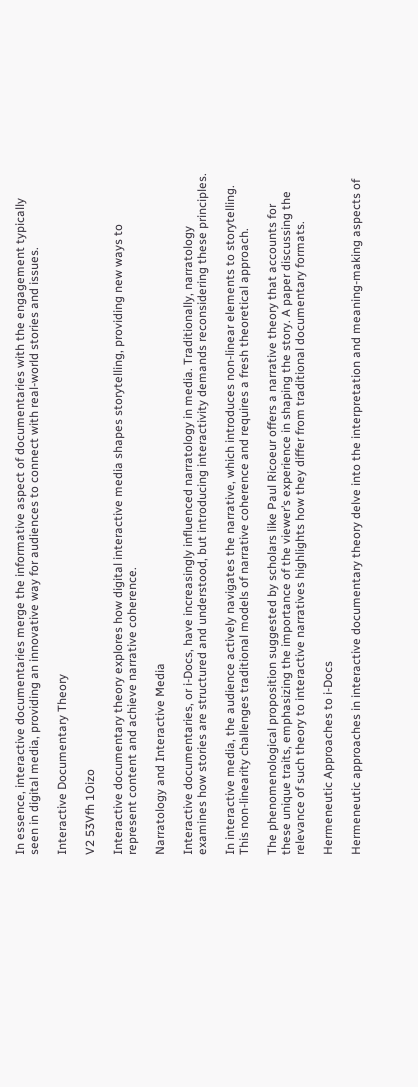In essence, interactive documentaries merge the informative aspect of documentaries with the engagement typically seen in digital media, providing an innovative way for audiences to connect with real-world stories and issues.

Interactive Documentary Theory

V2 53Vfh 1Oizo

Interactive documentary theory explores how digital interactive media shapes storytelling, providing new ways to represent content and achieve narrative coherence.

Narratology and Interactive Media

Interactive documentaries, or i-Docs, have increasingly influenced narratology in media. Traditionally, narratology examines how stories are structured and understood, but introducing interactivity demands reconsidering these principles.

In interactive media, the audience actively navigates the narrative, which introduces non-linear elements to storytelling. This non-linearity challenges traditional models of narrative coherence and requires a fresh theoretical approach.

The phenomenological proposition suggested by scholars like Paul Ricoeur offers a narrative theory that accounts for these unique traits, emphasizing the importance of the viewer’s experience in shaping the story. A paper discussing the relevance of such theory to interactive narratives highlights how they differ from traditional documentary formats.

Hermeneutic Approaches to i-Docs

Hermeneutic approaches in interactive documentary theory delve into the interpretation and meaning-making aspects of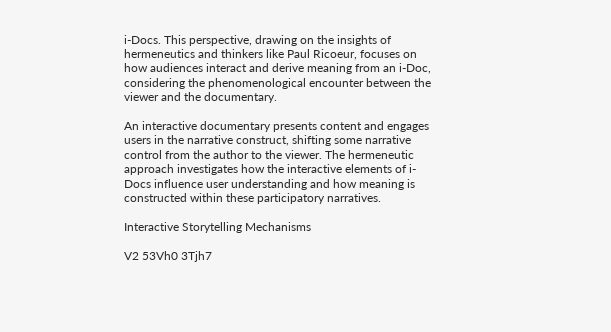i-Docs. This perspective, drawing on the insights of hermeneutics and thinkers like Paul Ricoeur, focuses on how audiences interact and derive meaning from an i-Doc, considering the phenomenological encounter between the viewer and the documentary.

An interactive documentary presents content and engages users in the narrative construct, shifting some narrative control from the author to the viewer. The hermeneutic approach investigates how the interactive elements of i-Docs influence user understanding and how meaning is constructed within these participatory narratives.

Interactive Storytelling Mechanisms

V2 53Vh0 3Tjh7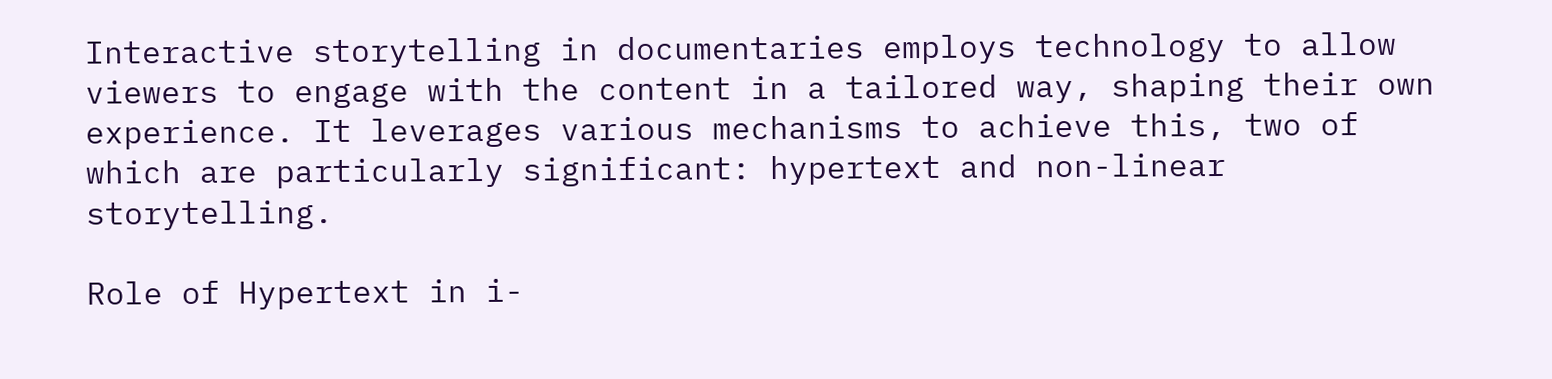Interactive storytelling in documentaries employs technology to allow viewers to engage with the content in a tailored way, shaping their own experience. It leverages various mechanisms to achieve this, two of which are particularly significant: hypertext and non-linear storytelling.

Role of Hypertext in i-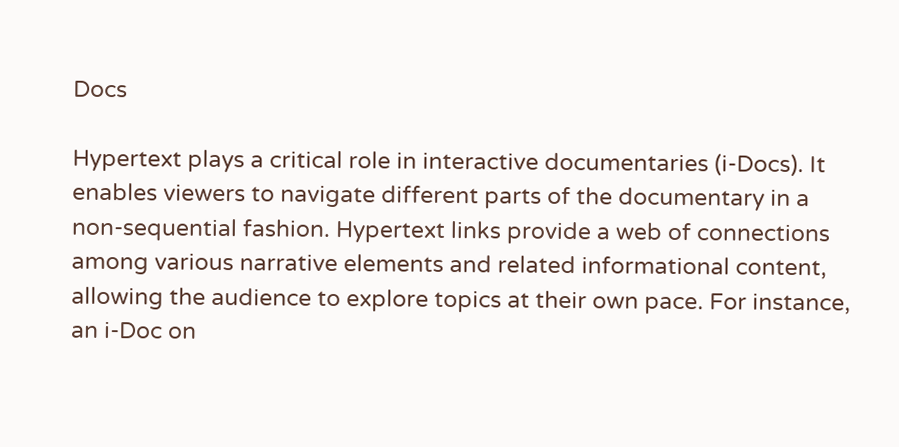Docs

Hypertext plays a critical role in interactive documentaries (i-Docs). It enables viewers to navigate different parts of the documentary in a non-sequential fashion. Hypertext links provide a web of connections among various narrative elements and related informational content, allowing the audience to explore topics at their own pace. For instance, an i-Doc on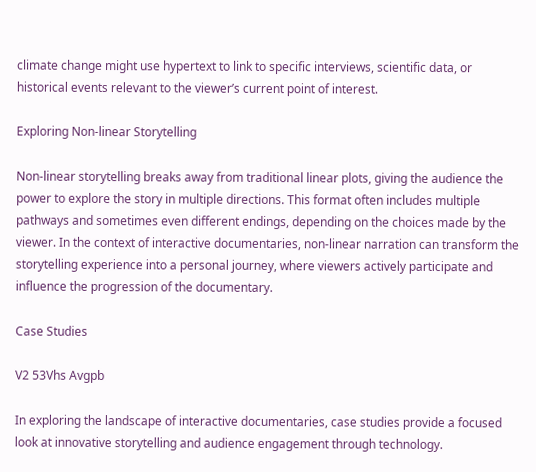climate change might use hypertext to link to specific interviews, scientific data, or historical events relevant to the viewer’s current point of interest.

Exploring Non-linear Storytelling

Non-linear storytelling breaks away from traditional linear plots, giving the audience the power to explore the story in multiple directions. This format often includes multiple pathways and sometimes even different endings, depending on the choices made by the viewer. In the context of interactive documentaries, non-linear narration can transform the storytelling experience into a personal journey, where viewers actively participate and influence the progression of the documentary.

Case Studies

V2 53Vhs Avgpb

In exploring the landscape of interactive documentaries, case studies provide a focused look at innovative storytelling and audience engagement through technology.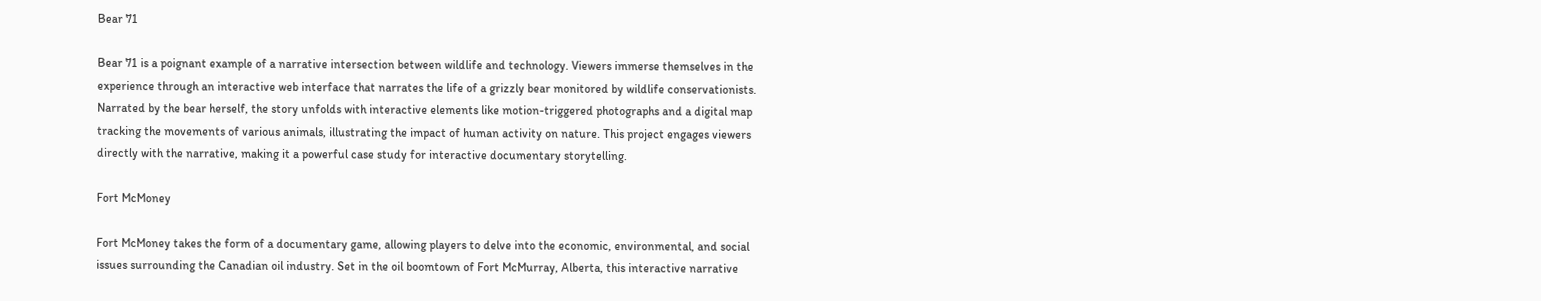Bear 71

Bear 71 is a poignant example of a narrative intersection between wildlife and technology. Viewers immerse themselves in the experience through an interactive web interface that narrates the life of a grizzly bear monitored by wildlife conservationists. Narrated by the bear herself, the story unfolds with interactive elements like motion-triggered photographs and a digital map tracking the movements of various animals, illustrating the impact of human activity on nature. This project engages viewers directly with the narrative, making it a powerful case study for interactive documentary storytelling.

Fort McMoney

Fort McMoney takes the form of a documentary game, allowing players to delve into the economic, environmental, and social issues surrounding the Canadian oil industry. Set in the oil boomtown of Fort McMurray, Alberta, this interactive narrative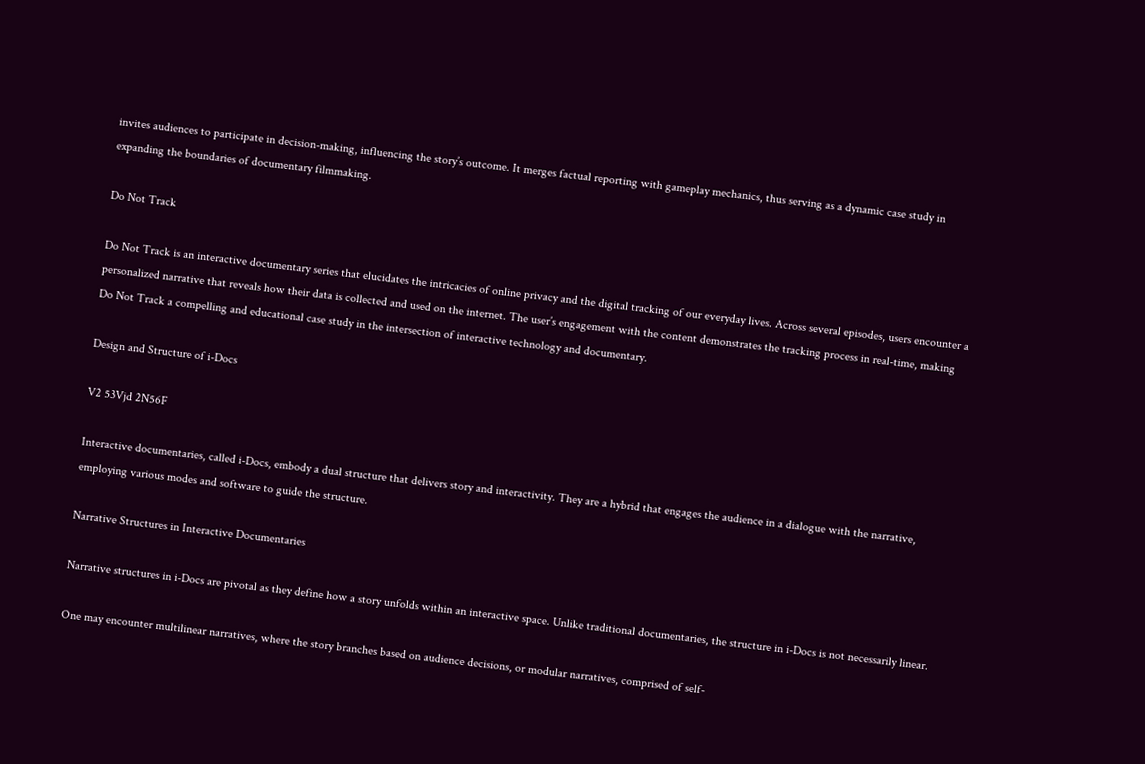invites audiences to participate in decision-making, influencing the story’s outcome. It merges factual reporting with gameplay mechanics, thus serving as a dynamic case study in expanding the boundaries of documentary filmmaking.

Do Not Track

Do Not Track is an interactive documentary series that elucidates the intricacies of online privacy and the digital tracking of our everyday lives. Across several episodes, users encounter a personalized narrative that reveals how their data is collected and used on the internet. The user’s engagement with the content demonstrates the tracking process in real-time, making Do Not Track a compelling and educational case study in the intersection of interactive technology and documentary.

Design and Structure of i-Docs

V2 53Vjd 2N56F

Interactive documentaries, called i-Docs, embody a dual structure that delivers story and interactivity. They are a hybrid that engages the audience in a dialogue with the narrative, employing various modes and software to guide the structure.

Narrative Structures in Interactive Documentaries

Narrative structures in i-Docs are pivotal as they define how a story unfolds within an interactive space. Unlike traditional documentaries, the structure in i-Docs is not necessarily linear.

One may encounter multilinear narratives, where the story branches based on audience decisions, or modular narratives, comprised of self-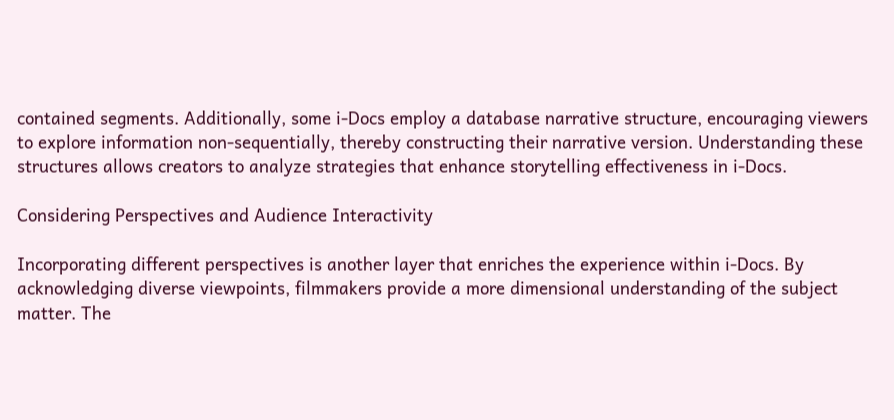contained segments. Additionally, some i-Docs employ a database narrative structure, encouraging viewers to explore information non-sequentially, thereby constructing their narrative version. Understanding these structures allows creators to analyze strategies that enhance storytelling effectiveness in i-Docs.

Considering Perspectives and Audience Interactivity

Incorporating different perspectives is another layer that enriches the experience within i-Docs. By acknowledging diverse viewpoints, filmmakers provide a more dimensional understanding of the subject matter. The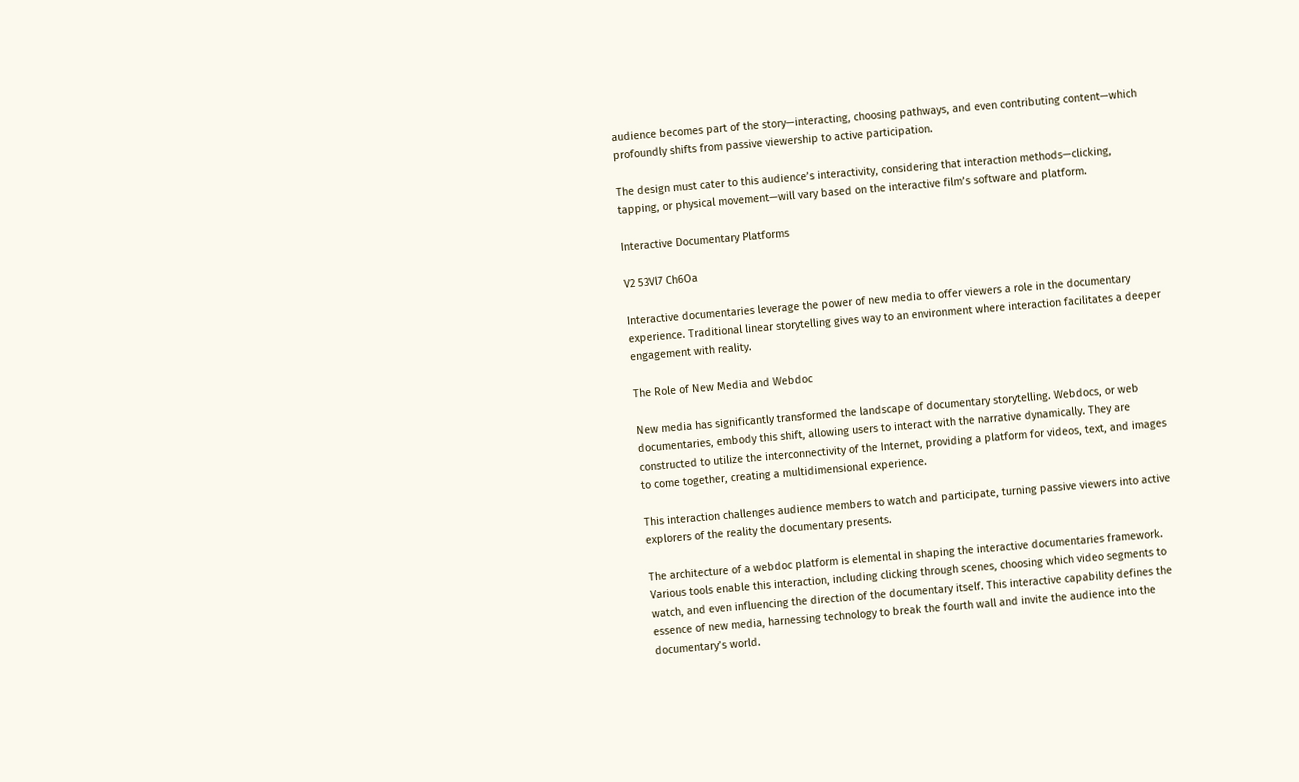audience becomes part of the story—interacting, choosing pathways, and even contributing content—which profoundly shifts from passive viewership to active participation.

The design must cater to this audience’s interactivity, considering that interaction methods—clicking, tapping, or physical movement—will vary based on the interactive film’s software and platform.

Interactive Documentary Platforms

V2 53Vl7 Ch6Oa

Interactive documentaries leverage the power of new media to offer viewers a role in the documentary experience. Traditional linear storytelling gives way to an environment where interaction facilitates a deeper engagement with reality.

The Role of New Media and Webdoc

New media has significantly transformed the landscape of documentary storytelling. Webdocs, or web documentaries, embody this shift, allowing users to interact with the narrative dynamically. They are constructed to utilize the interconnectivity of the Internet, providing a platform for videos, text, and images to come together, creating a multidimensional experience.

This interaction challenges audience members to watch and participate, turning passive viewers into active explorers of the reality the documentary presents.

The architecture of a webdoc platform is elemental in shaping the interactive documentaries framework. Various tools enable this interaction, including clicking through scenes, choosing which video segments to watch, and even influencing the direction of the documentary itself. This interactive capability defines the essence of new media, harnessing technology to break the fourth wall and invite the audience into the documentary’s world.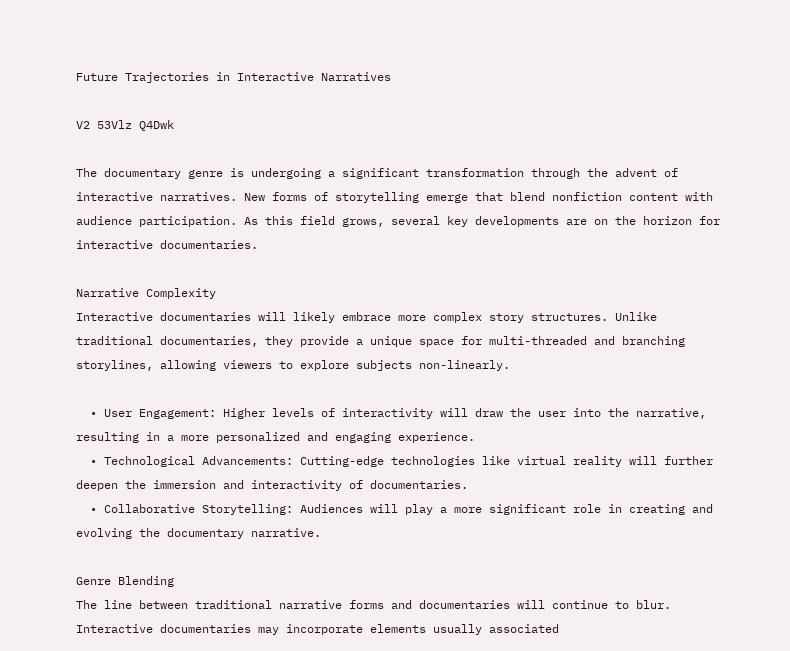Future Trajectories in Interactive Narratives

V2 53Vlz Q4Dwk

The documentary genre is undergoing a significant transformation through the advent of interactive narratives. New forms of storytelling emerge that blend nonfiction content with audience participation. As this field grows, several key developments are on the horizon for interactive documentaries.

Narrative Complexity
Interactive documentaries will likely embrace more complex story structures. Unlike traditional documentaries, they provide a unique space for multi-threaded and branching storylines, allowing viewers to explore subjects non-linearly.

  • User Engagement: Higher levels of interactivity will draw the user into the narrative, resulting in a more personalized and engaging experience.
  • Technological Advancements: Cutting-edge technologies like virtual reality will further deepen the immersion and interactivity of documentaries.
  • Collaborative Storytelling: Audiences will play a more significant role in creating and evolving the documentary narrative.

Genre Blending
The line between traditional narrative forms and documentaries will continue to blur. Interactive documentaries may incorporate elements usually associated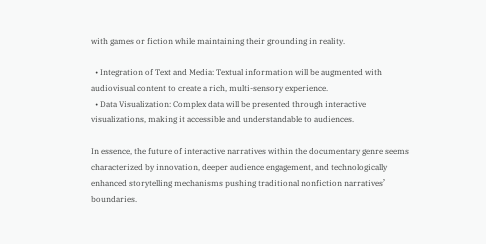with games or fiction while maintaining their grounding in reality.

  • Integration of Text and Media: Textual information will be augmented with audiovisual content to create a rich, multi-sensory experience.
  • Data Visualization: Complex data will be presented through interactive visualizations, making it accessible and understandable to audiences.

In essence, the future of interactive narratives within the documentary genre seems characterized by innovation, deeper audience engagement, and technologically enhanced storytelling mechanisms pushing traditional nonfiction narratives’ boundaries.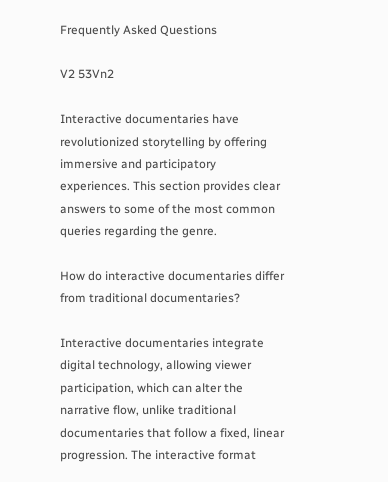Frequently Asked Questions

V2 53Vn2

Interactive documentaries have revolutionized storytelling by offering immersive and participatory experiences. This section provides clear answers to some of the most common queries regarding the genre.

How do interactive documentaries differ from traditional documentaries?

Interactive documentaries integrate digital technology, allowing viewer participation, which can alter the narrative flow, unlike traditional documentaries that follow a fixed, linear progression. The interactive format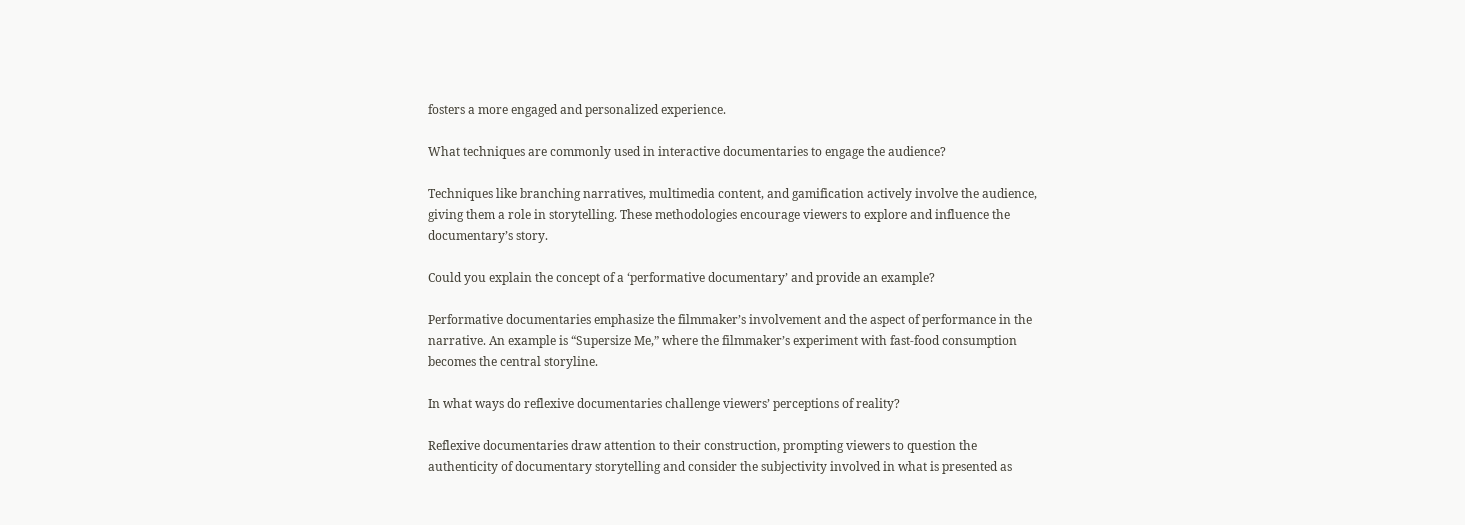fosters a more engaged and personalized experience.

What techniques are commonly used in interactive documentaries to engage the audience?

Techniques like branching narratives, multimedia content, and gamification actively involve the audience, giving them a role in storytelling. These methodologies encourage viewers to explore and influence the documentary’s story.

Could you explain the concept of a ‘performative documentary’ and provide an example?

Performative documentaries emphasize the filmmaker’s involvement and the aspect of performance in the narrative. An example is “Supersize Me,” where the filmmaker’s experiment with fast-food consumption becomes the central storyline.

In what ways do reflexive documentaries challenge viewers’ perceptions of reality?

Reflexive documentaries draw attention to their construction, prompting viewers to question the authenticity of documentary storytelling and consider the subjectivity involved in what is presented as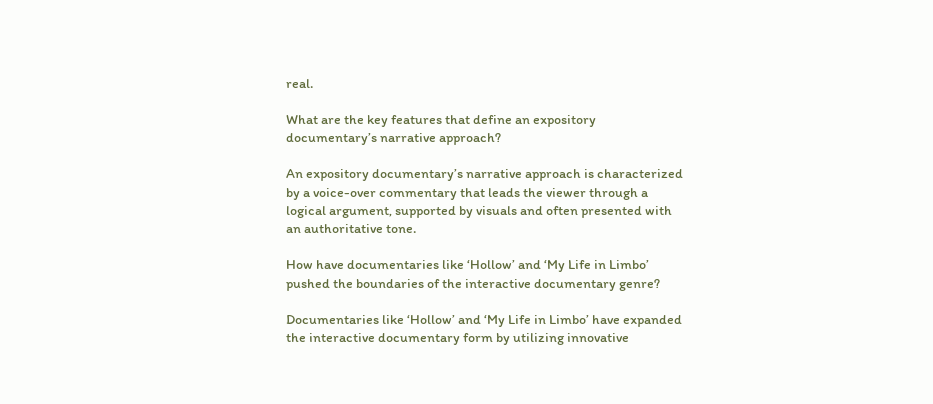real.

What are the key features that define an expository documentary’s narrative approach?

An expository documentary’s narrative approach is characterized by a voice-over commentary that leads the viewer through a logical argument, supported by visuals and often presented with an authoritative tone.

How have documentaries like ‘Hollow’ and ‘My Life in Limbo’ pushed the boundaries of the interactive documentary genre?

Documentaries like ‘Hollow’ and ‘My Life in Limbo’ have expanded the interactive documentary form by utilizing innovative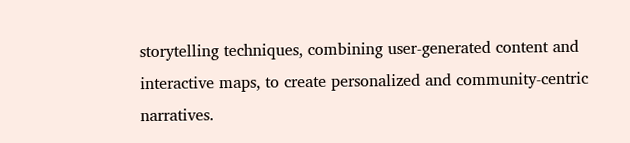storytelling techniques, combining user-generated content and interactive maps, to create personalized and community-centric narratives.